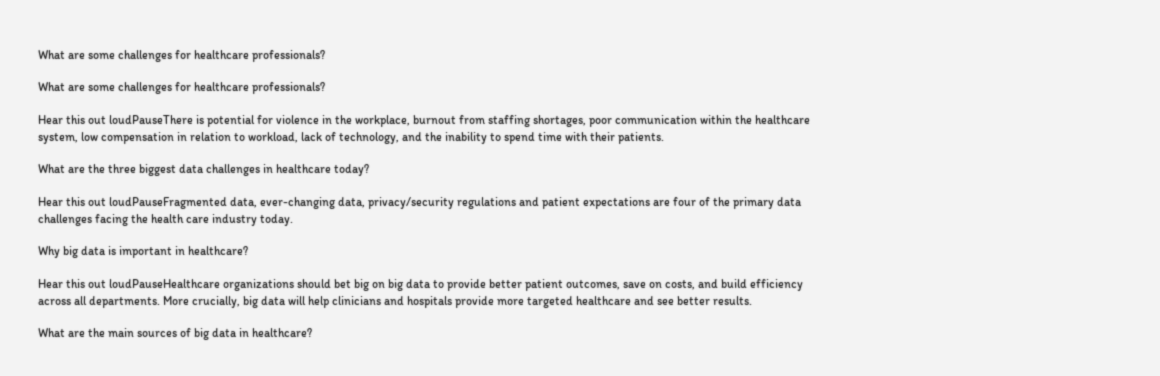What are some challenges for healthcare professionals?

What are some challenges for healthcare professionals?

Hear this out loudPauseThere is potential for violence in the workplace, burnout from staffing shortages, poor communication within the healthcare system, low compensation in relation to workload, lack of technology, and the inability to spend time with their patients.

What are the three biggest data challenges in healthcare today?

Hear this out loudPauseFragmented data, ever-changing data, privacy/security regulations and patient expectations are four of the primary data challenges facing the health care industry today.

Why big data is important in healthcare?

Hear this out loudPauseHealthcare organizations should bet big on big data to provide better patient outcomes, save on costs, and build efficiency across all departments. More crucially, big data will help clinicians and hospitals provide more targeted healthcare and see better results.

What are the main sources of big data in healthcare?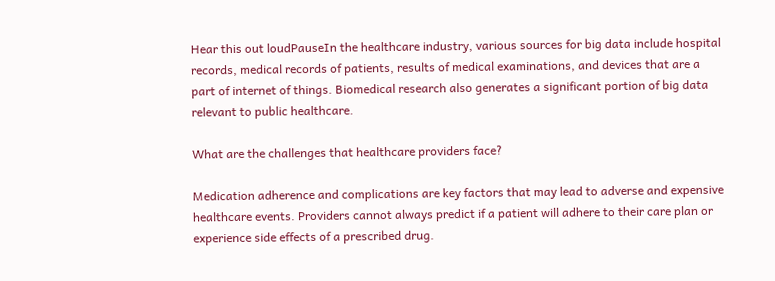Hear this out loudPauseIn the healthcare industry, various sources for big data include hospital records, medical records of patients, results of medical examinations, and devices that are a part of internet of things. Biomedical research also generates a significant portion of big data relevant to public healthcare.

What are the challenges that healthcare providers face?

Medication adherence and complications are key factors that may lead to adverse and expensive healthcare events. Providers cannot always predict if a patient will adhere to their care plan or experience side effects of a prescribed drug.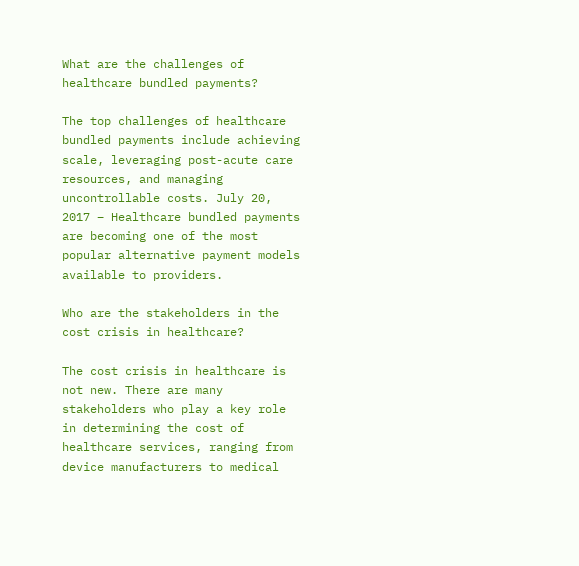What are the challenges of healthcare bundled payments?

The top challenges of healthcare bundled payments include achieving scale, leveraging post-acute care resources, and managing uncontrollable costs. July 20, 2017 – Healthcare bundled payments are becoming one of the most popular alternative payment models available to providers.

Who are the stakeholders in the cost crisis in healthcare?

The cost crisis in healthcare is not new. There are many stakeholders who play a key role in determining the cost of healthcare services, ranging from device manufacturers to medical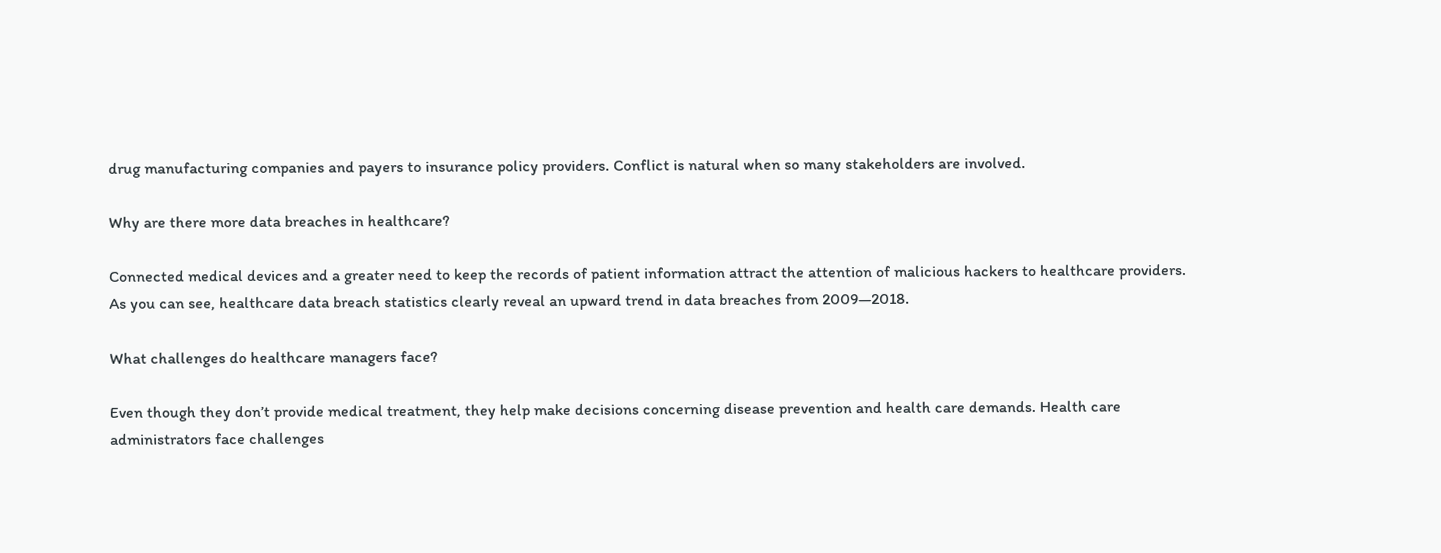drug manufacturing companies and payers to insurance policy providers. Conflict is natural when so many stakeholders are involved.

Why are there more data breaches in healthcare?

Connected medical devices and a greater need to keep the records of patient information attract the attention of malicious hackers to healthcare providers. As you can see, healthcare data breach statistics clearly reveal an upward trend in data breaches from 2009—2018.

What challenges do healthcare managers face?

Even though they don’t provide medical treatment, they help make decisions concerning disease prevention and health care demands. Health care administrators face challenges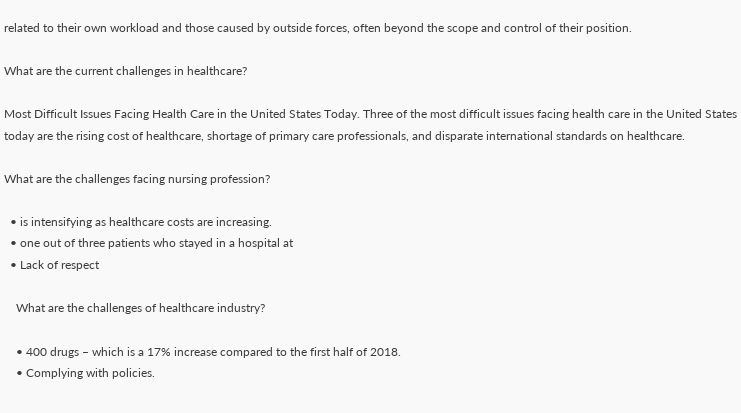related to their own workload and those caused by outside forces, often beyond the scope and control of their position.

What are the current challenges in healthcare?

Most Difficult Issues Facing Health Care in the United States Today. Three of the most difficult issues facing health care in the United States today are the rising cost of healthcare, shortage of primary care professionals, and disparate international standards on healthcare.

What are the challenges facing nursing profession?

  • is intensifying as healthcare costs are increasing.
  • one out of three patients who stayed in a hospital at
  • Lack of respect

    What are the challenges of healthcare industry?

    • 400 drugs – which is a 17% increase compared to the first half of 2018.
    • Complying with policies.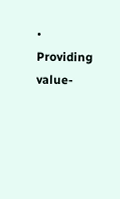• Providing value-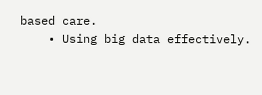based care.
    • Using big data effectively.